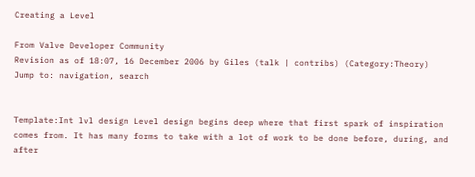Creating a Level

From Valve Developer Community
Revision as of 18:07, 16 December 2006 by Giles (talk | contribs) (Category:Theory)
Jump to: navigation, search


Template:Int lvl design Level design begins deep where that first spark of inspiration comes from. It has many forms to take with a lot of work to be done before, during, and after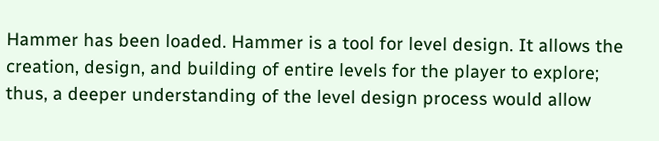Hammer has been loaded. Hammer is a tool for level design. It allows the creation, design, and building of entire levels for the player to explore; thus, a deeper understanding of the level design process would allow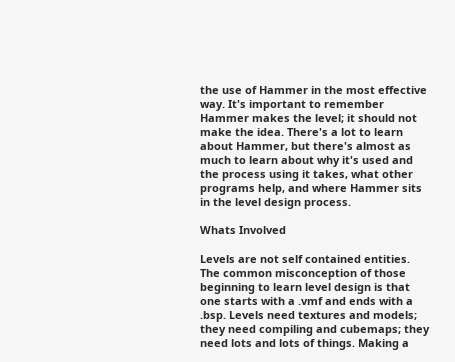the use of Hammer in the most effective way. It's important to remember Hammer makes the level; it should not make the idea. There's a lot to learn about Hammer, but there's almost as much to learn about why it's used and the process using it takes, what other programs help, and where Hammer sits in the level design process.

Whats Involved

Levels are not self contained entities. The common misconception of those beginning to learn level design is that one starts with a .vmf and ends with a .bsp. Levels need textures and models; they need compiling and cubemaps; they need lots and lots of things. Making a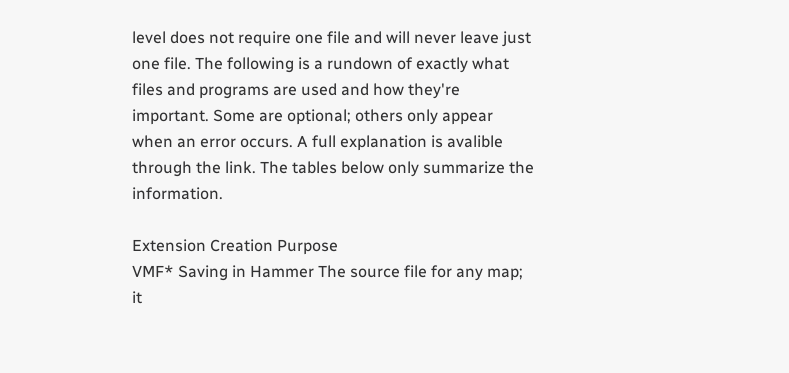level does not require one file and will never leave just one file. The following is a rundown of exactly what files and programs are used and how they're important. Some are optional; others only appear when an error occurs. A full explanation is avalible through the link. The tables below only summarize the information.

Extension Creation Purpose
VMF* Saving in Hammer The source file for any map; it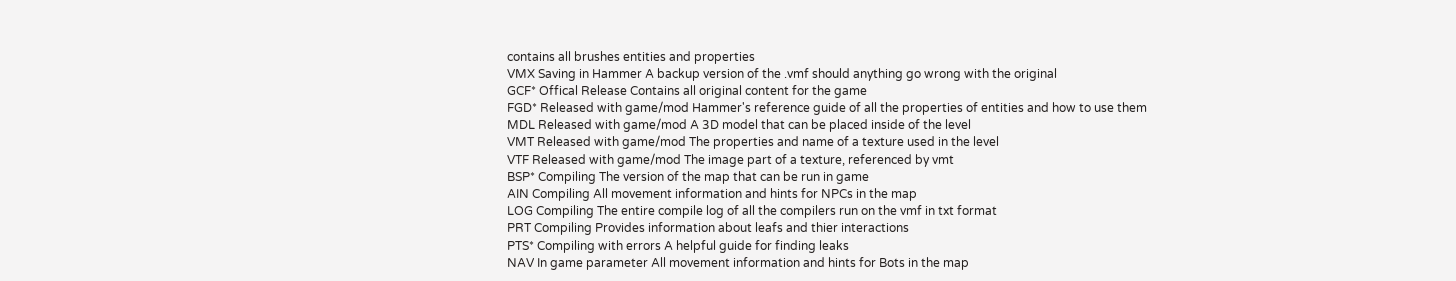contains all brushes entities and properties
VMX Saving in Hammer A backup version of the .vmf should anything go wrong with the original
GCF* Offical Release Contains all original content for the game
FGD* Released with game/mod Hammer's reference guide of all the properties of entities and how to use them
MDL Released with game/mod A 3D model that can be placed inside of the level
VMT Released with game/mod The properties and name of a texture used in the level
VTF Released with game/mod The image part of a texture, referenced by vmt
BSP* Compiling The version of the map that can be run in game
AIN Compiling All movement information and hints for NPCs in the map
LOG Compiling The entire compile log of all the compilers run on the vmf in txt format
PRT Compiling Provides information about leafs and thier interactions
PTS* Compiling with errors A helpful guide for finding leaks
NAV In game parameter All movement information and hints for Bots in the map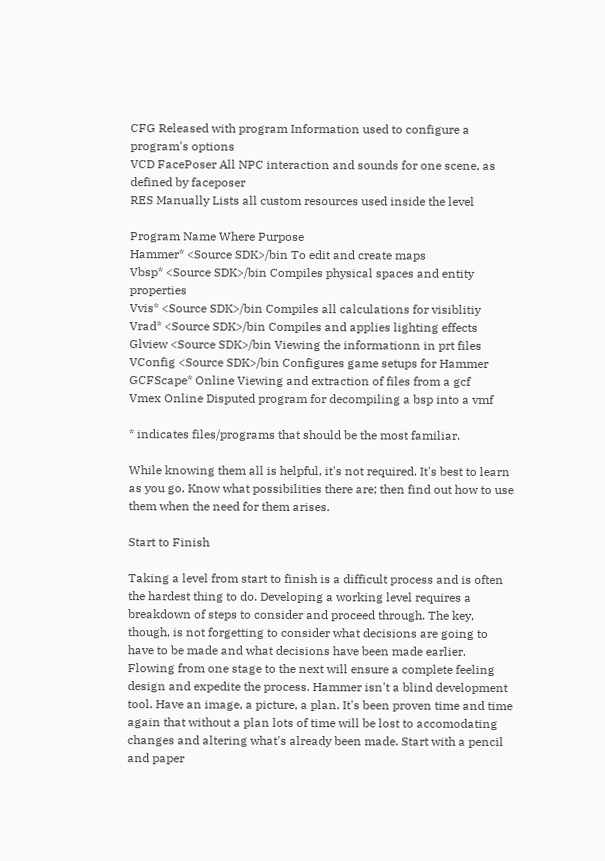CFG Released with program Information used to configure a program's options
VCD FacePoser All NPC interaction and sounds for one scene, as defined by faceposer
RES Manually Lists all custom resources used inside the level

Program Name Where Purpose
Hammer* <Source SDK>/bin To edit and create maps
Vbsp* <Source SDK>/bin Compiles physical spaces and entity properties
Vvis* <Source SDK>/bin Compiles all calculations for visiblitiy
Vrad* <Source SDK>/bin Compiles and applies lighting effects
Glview <Source SDK>/bin Viewing the informationn in prt files
VConfig <Source SDK>/bin Configures game setups for Hammer
GCFScape* Online Viewing and extraction of files from a gcf
Vmex Online Disputed program for decompiling a bsp into a vmf

* indicates files/programs that should be the most familiar.

While knowing them all is helpful, it's not required. It's best to learn as you go. Know what possibilities there are; then find out how to use them when the need for them arises.

Start to Finish

Taking a level from start to finish is a difficult process and is often the hardest thing to do. Developing a working level requires a breakdown of steps to consider and proceed through. The key, though, is not forgetting to consider what decisions are going to have to be made and what decisions have been made earlier. Flowing from one stage to the next will ensure a complete feeling design and expedite the process. Hammer isn't a blind development tool. Have an image, a picture, a plan. It's been proven time and time again that without a plan lots of time will be lost to accomodating changes and altering what's already been made. Start with a pencil and paper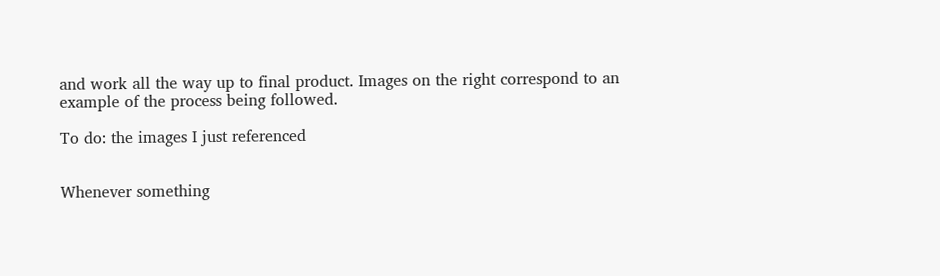and work all the way up to final product. Images on the right correspond to an example of the process being followed.

To do: the images I just referenced


Whenever something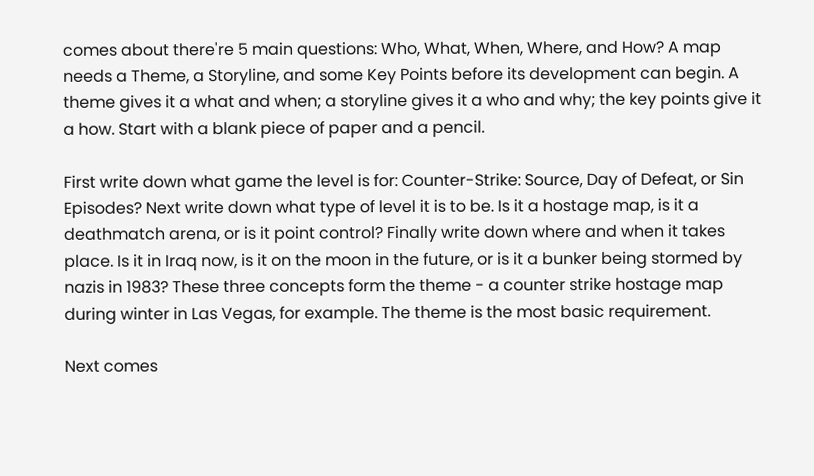comes about there're 5 main questions: Who, What, When, Where, and How? A map needs a Theme, a Storyline, and some Key Points before its development can begin. A theme gives it a what and when; a storyline gives it a who and why; the key points give it a how. Start with a blank piece of paper and a pencil.

First write down what game the level is for: Counter-Strike: Source, Day of Defeat, or Sin Episodes? Next write down what type of level it is to be. Is it a hostage map, is it a deathmatch arena, or is it point control? Finally write down where and when it takes place. Is it in Iraq now, is it on the moon in the future, or is it a bunker being stormed by nazis in 1983? These three concepts form the theme - a counter strike hostage map during winter in Las Vegas, for example. The theme is the most basic requirement.

Next comes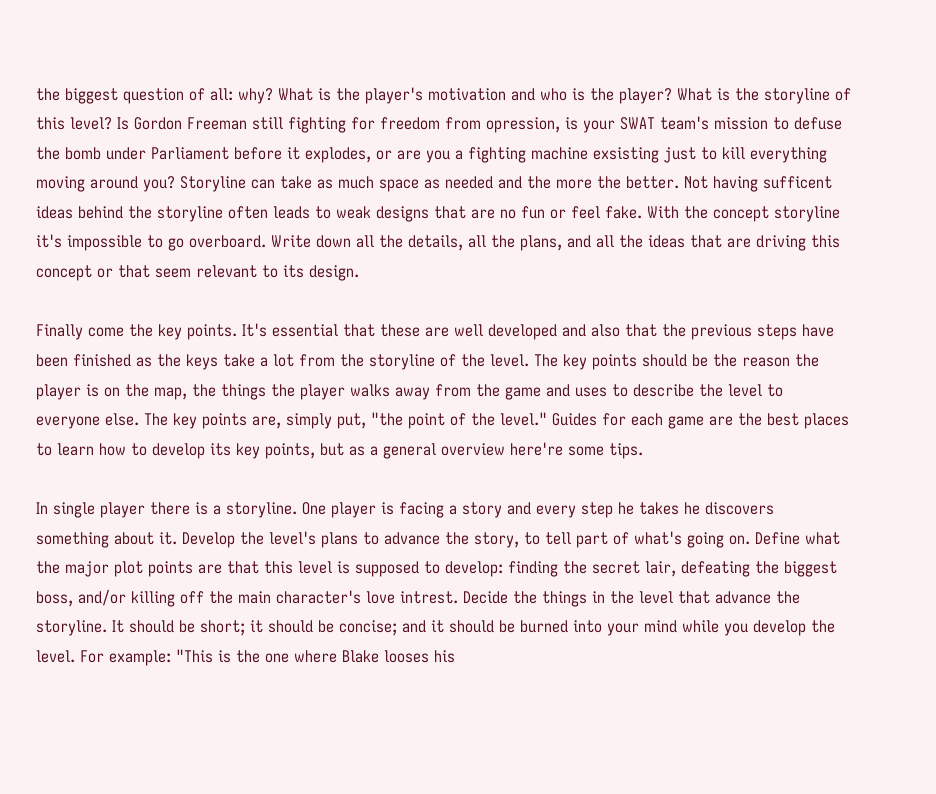the biggest question of all: why? What is the player's motivation and who is the player? What is the storyline of this level? Is Gordon Freeman still fighting for freedom from opression, is your SWAT team's mission to defuse the bomb under Parliament before it explodes, or are you a fighting machine exsisting just to kill everything moving around you? Storyline can take as much space as needed and the more the better. Not having sufficent ideas behind the storyline often leads to weak designs that are no fun or feel fake. With the concept storyline it's impossible to go overboard. Write down all the details, all the plans, and all the ideas that are driving this concept or that seem relevant to its design.

Finally come the key points. It's essential that these are well developed and also that the previous steps have been finished as the keys take a lot from the storyline of the level. The key points should be the reason the player is on the map, the things the player walks away from the game and uses to describe the level to everyone else. The key points are, simply put, "the point of the level." Guides for each game are the best places to learn how to develop its key points, but as a general overview here're some tips.

In single player there is a storyline. One player is facing a story and every step he takes he discovers something about it. Develop the level's plans to advance the story, to tell part of what's going on. Define what the major plot points are that this level is supposed to develop: finding the secret lair, defeating the biggest boss, and/or killing off the main character's love intrest. Decide the things in the level that advance the storyline. It should be short; it should be concise; and it should be burned into your mind while you develop the level. For example: "This is the one where Blake looses his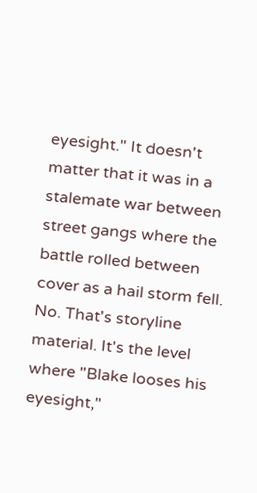eyesight." It doesn't matter that it was in a stalemate war between street gangs where the battle rolled between cover as a hail storm fell. No. That's storyline material. It's the level where "Blake looses his eyesight,"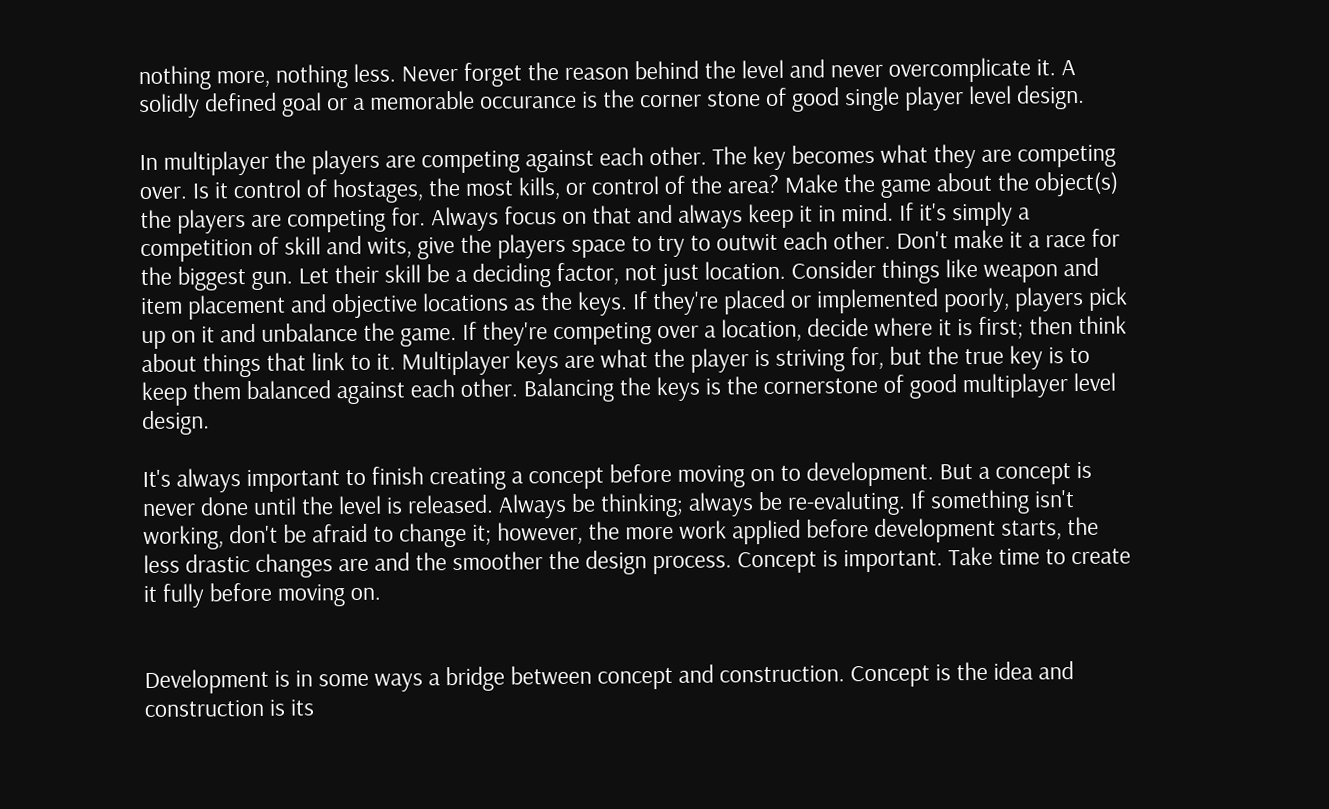nothing more, nothing less. Never forget the reason behind the level and never overcomplicate it. A solidly defined goal or a memorable occurance is the corner stone of good single player level design.

In multiplayer the players are competing against each other. The key becomes what they are competing over. Is it control of hostages, the most kills, or control of the area? Make the game about the object(s) the players are competing for. Always focus on that and always keep it in mind. If it's simply a competition of skill and wits, give the players space to try to outwit each other. Don't make it a race for the biggest gun. Let their skill be a deciding factor, not just location. Consider things like weapon and item placement and objective locations as the keys. If they're placed or implemented poorly, players pick up on it and unbalance the game. If they're competing over a location, decide where it is first; then think about things that link to it. Multiplayer keys are what the player is striving for, but the true key is to keep them balanced against each other. Balancing the keys is the cornerstone of good multiplayer level design.

It's always important to finish creating a concept before moving on to development. But a concept is never done until the level is released. Always be thinking; always be re-evaluting. If something isn't working, don't be afraid to change it; however, the more work applied before development starts, the less drastic changes are and the smoother the design process. Concept is important. Take time to create it fully before moving on.


Development is in some ways a bridge between concept and construction. Concept is the idea and construction is its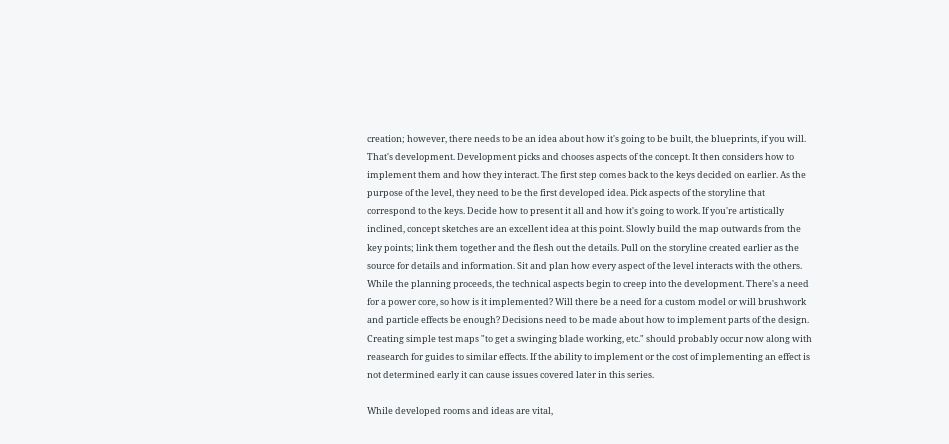creation; however, there needs to be an idea about how it's going to be built, the blueprints, if you will. That's development. Development picks and chooses aspects of the concept. It then considers how to implement them and how they interact. The first step comes back to the keys decided on earlier. As the purpose of the level, they need to be the first developed idea. Pick aspects of the storyline that correspond to the keys. Decide how to present it all and how it's going to work. If you're artistically inclined, concept sketches are an excellent idea at this point. Slowly build the map outwards from the key points; link them together and the flesh out the details. Pull on the storyline created earlier as the source for details and information. Sit and plan how every aspect of the level interacts with the others. While the planning proceeds, the technical aspects begin to creep into the development. There's a need for a power core, so how is it implemented? Will there be a need for a custom model or will brushwork and particle effects be enough? Decisions need to be made about how to implement parts of the design. Creating simple test maps "to get a swinging blade working, etc." should probably occur now along with reasearch for guides to similar effects. If the ability to implement or the cost of implementing an effect is not determined early it can cause issues covered later in this series.

While developed rooms and ideas are vital,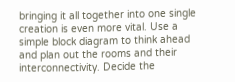bringing it all together into one single creation is even more vital. Use a simple block diagram to think ahead and plan out the rooms and their interconnectivity. Decide the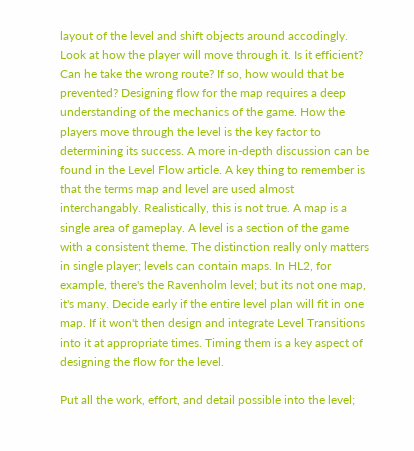layout of the level and shift objects around accodingly. Look at how the player will move through it. Is it efficient? Can he take the wrong route? If so, how would that be prevented? Designing flow for the map requires a deep understanding of the mechanics of the game. How the players move through the level is the key factor to determining its success. A more in-depth discussion can be found in the Level Flow article. A key thing to remember is that the terms map and level are used almost interchangably. Realistically, this is not true. A map is a single area of gameplay. A level is a section of the game with a consistent theme. The distinction really only matters in single player; levels can contain maps. In HL2, for example, there's the Ravenholm level; but its not one map, it's many. Decide early if the entire level plan will fit in one map. If it won't then design and integrate Level Transitions into it at appropriate times. Timing them is a key aspect of designing the flow for the level.

Put all the work, effort, and detail possible into the level;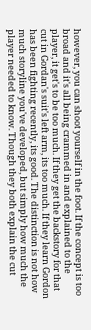however, you can shoot yourself in the foot. If the concept is too broad and it's all being crammed in and explained to the player, it get's to be too much. If they get the backstory for that cut in Gordan's suit's left arm, its too much. If they learn Gordon has been fighting recently, its good. The distinction is not how much storyline you've developed, but simply how much the player needed to know. Though they both explain the cut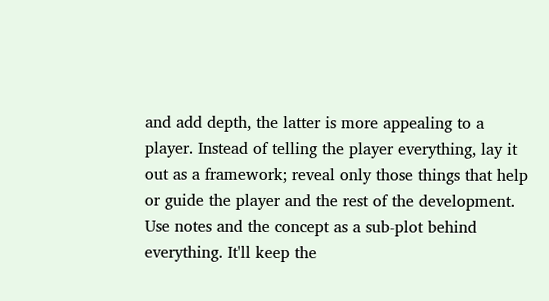and add depth, the latter is more appealing to a player. Instead of telling the player everything, lay it out as a framework; reveal only those things that help or guide the player and the rest of the development. Use notes and the concept as a sub-plot behind everything. It'll keep the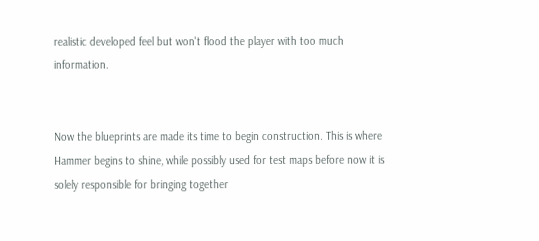realistic developed feel but won't flood the player with too much information.


Now the blueprints are made its time to begin construction. This is where Hammer begins to shine, while possibly used for test maps before now it is solely responsible for bringing together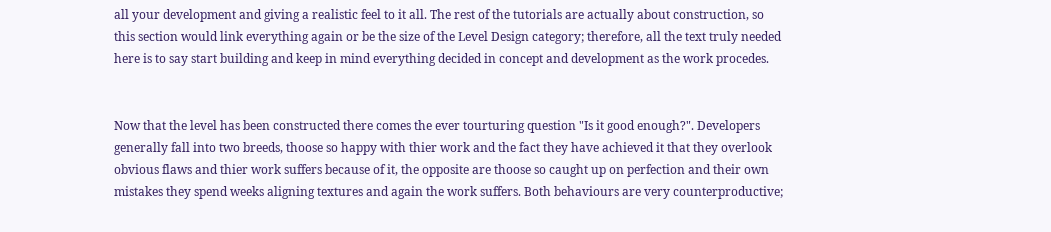all your development and giving a realistic feel to it all. The rest of the tutorials are actually about construction, so this section would link everything again or be the size of the Level Design category; therefore, all the text truly needed here is to say start building and keep in mind everything decided in concept and development as the work procedes.


Now that the level has been constructed there comes the ever tourturing question "Is it good enough?". Developers generally fall into two breeds, thoose so happy with thier work and the fact they have achieved it that they overlook obvious flaws and thier work suffers because of it, the opposite are thoose so caught up on perfection and their own mistakes they spend weeks aligning textures and again the work suffers. Both behaviours are very counterproductive;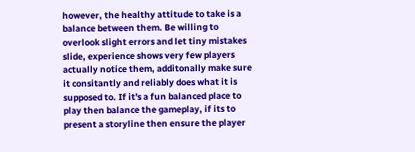however, the healthy attitude to take is a balance between them. Be willing to overlook slight errors and let tiny mistakes slide, experience shows very few players actually notice them, additonally make sure it consitantly and reliably does what it is supposed to. If it's a fun balanced place to play then balance the gameplay, if its to present a storyline then ensure the player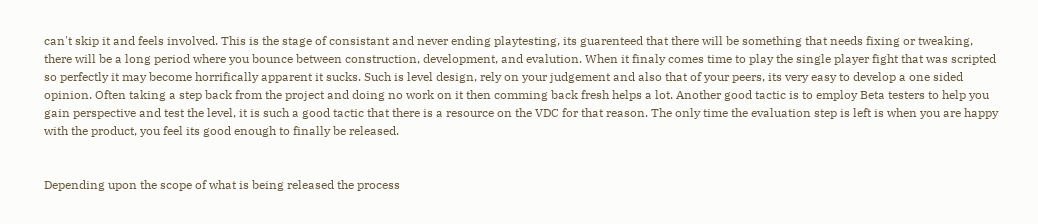can't skip it and feels involved. This is the stage of consistant and never ending playtesting, its guarenteed that there will be something that needs fixing or tweaking, there will be a long period where you bounce between construction, development, and evalution. When it finaly comes time to play the single player fight that was scripted so perfectly it may become horrifically apparent it sucks. Such is level design, rely on your judgement and also that of your peers, its very easy to develop a one sided opinion. Often taking a step back from the project and doing no work on it then comming back fresh helps a lot. Another good tactic is to employ Beta testers to help you gain perspective and test the level, it is such a good tactic that there is a resource on the VDC for that reason. The only time the evaluation step is left is when you are happy with the product, you feel its good enough to finally be released.


Depending upon the scope of what is being released the process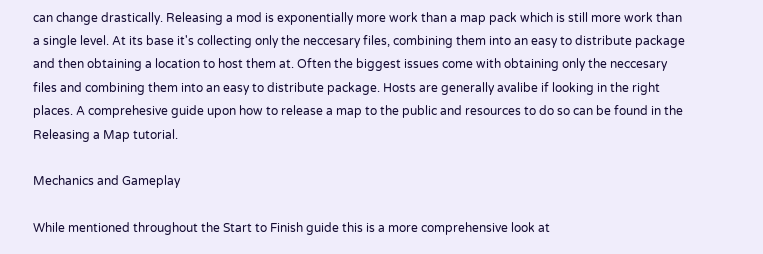can change drastically. Releasing a mod is exponentially more work than a map pack which is still more work than a single level. At its base it's collecting only the neccesary files, combining them into an easy to distribute package and then obtaining a location to host them at. Often the biggest issues come with obtaining only the neccesary files and combining them into an easy to distribute package. Hosts are generally avalibe if looking in the right places. A comprehesive guide upon how to release a map to the public and resources to do so can be found in the Releasing a Map tutorial.

Mechanics and Gameplay

While mentioned throughout the Start to Finish guide this is a more comprehensive look at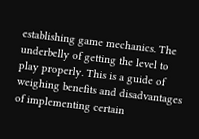establishing game mechanics. The underbelly of getting the level to play properly. This is a guide of weighing benefits and disadvantages of implementing certain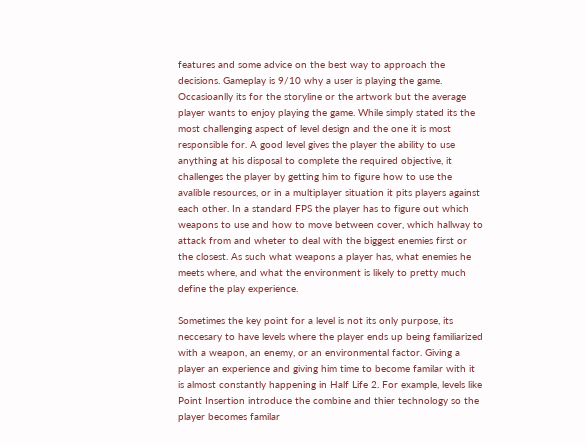features and some advice on the best way to approach the decisions. Gameplay is 9/10 why a user is playing the game. Occasioanlly its for the storyline or the artwork but the average player wants to enjoy playing the game. While simply stated its the most challenging aspect of level design and the one it is most responsible for. A good level gives the player the ability to use anything at his disposal to complete the required objective, it challenges the player by getting him to figure how to use the avalible resources, or in a multiplayer situation it pits players against each other. In a standard FPS the player has to figure out which weapons to use and how to move between cover, which hallway to attack from and wheter to deal with the biggest enemies first or the closest. As such what weapons a player has, what enemies he meets where, and what the environment is likely to pretty much define the play experience.

Sometimes the key point for a level is not its only purpose, its neccesary to have levels where the player ends up being familiarized with a weapon, an enemy, or an environmental factor. Giving a player an experience and giving him time to become familar with it is almost constantly happening in Half Life 2. For example, levels like Point Insertion introduce the combine and thier technology so the player becomes familar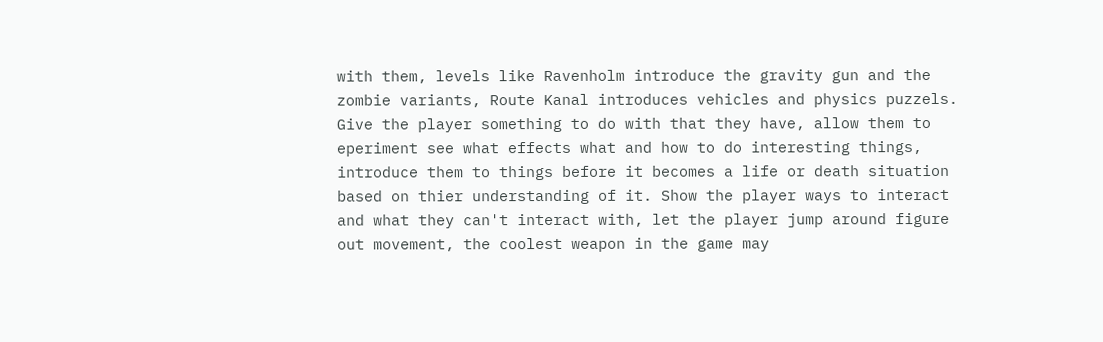with them, levels like Ravenholm introduce the gravity gun and the zombie variants, Route Kanal introduces vehicles and physics puzzels. Give the player something to do with that they have, allow them to eperiment see what effects what and how to do interesting things, introduce them to things before it becomes a life or death situation based on thier understanding of it. Show the player ways to interact and what they can't interact with, let the player jump around figure out movement, the coolest weapon in the game may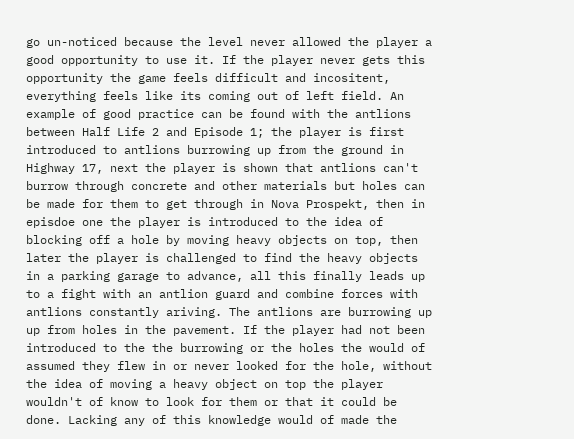go un-noticed because the level never allowed the player a good opportunity to use it. If the player never gets this opportunity the game feels difficult and incositent, everything feels like its coming out of left field. An example of good practice can be found with the antlions between Half Life 2 and Episode 1; the player is first introduced to antlions burrowing up from the ground in Highway 17, next the player is shown that antlions can't burrow through concrete and other materials but holes can be made for them to get through in Nova Prospekt, then in episdoe one the player is introduced to the idea of blocking off a hole by moving heavy objects on top, then later the player is challenged to find the heavy objects in a parking garage to advance, all this finally leads up to a fight with an antlion guard and combine forces with antlions constantly ariving. The antlions are burrowing up up from holes in the pavement. If the player had not been introduced to the the burrowing or the holes the would of assumed they flew in or never looked for the hole, without the idea of moving a heavy object on top the player wouldn't of know to look for them or that it could be done. Lacking any of this knowledge would of made the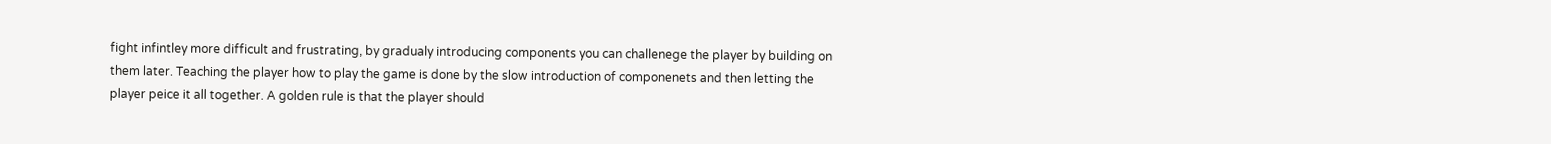fight infintley more difficult and frustrating, by gradualy introducing components you can challenege the player by building on them later. Teaching the player how to play the game is done by the slow introduction of componenets and then letting the player peice it all together. A golden rule is that the player should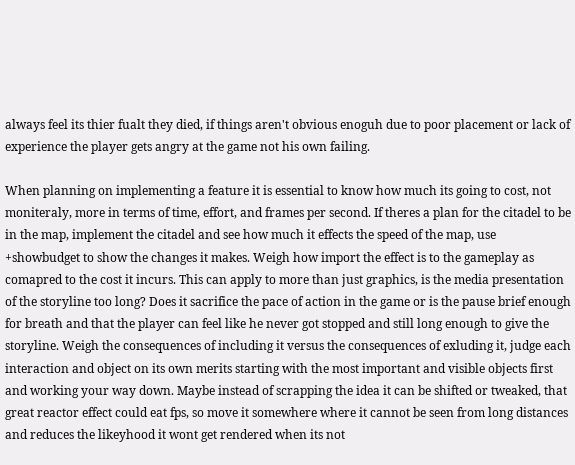always feel its thier fualt they died, if things aren't obvious enoguh due to poor placement or lack of experience the player gets angry at the game not his own failing.

When planning on implementing a feature it is essential to know how much its going to cost, not moniteraly, more in terms of time, effort, and frames per second. If theres a plan for the citadel to be in the map, implement the citadel and see how much it effects the speed of the map, use +showbudget to show the changes it makes. Weigh how import the effect is to the gameplay as comapred to the cost it incurs. This can apply to more than just graphics, is the media presentation of the storyline too long? Does it sacrifice the pace of action in the game or is the pause brief enough for breath and that the player can feel like he never got stopped and still long enough to give the storyline. Weigh the consequences of including it versus the consequences of exluding it, judge each interaction and object on its own merits starting with the most important and visible objects first and working your way down. Maybe instead of scrapping the idea it can be shifted or tweaked, that great reactor effect could eat fps, so move it somewhere where it cannot be seen from long distances and reduces the likeyhood it wont get rendered when its not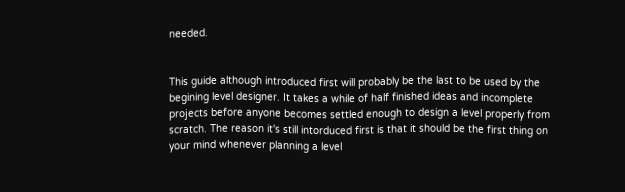needed.


This guide although introduced first will probably be the last to be used by the begining level designer. It takes a while of half finished ideas and incomplete projects before anyone becomes settled enough to design a level properly from scratch. The reason it's still intorduced first is that it should be the first thing on your mind whenever planning a level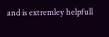and is extremley helpfull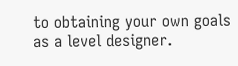to obtaining your own goals as a level designer.